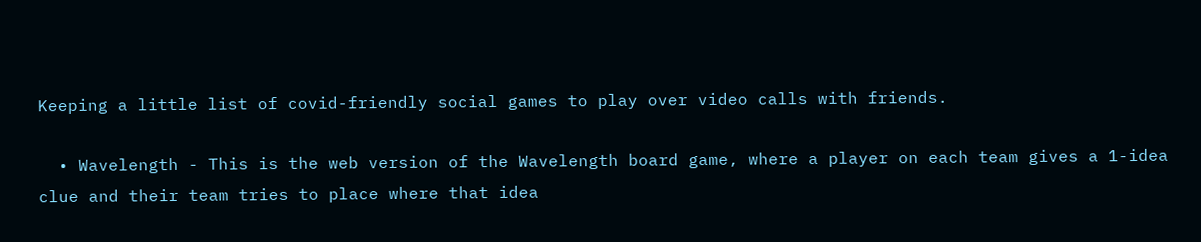Keeping a little list of covid-friendly social games to play over video calls with friends.

  • Wavelength - This is the web version of the Wavelength board game, where a player on each team gives a 1-idea clue and their team tries to place where that idea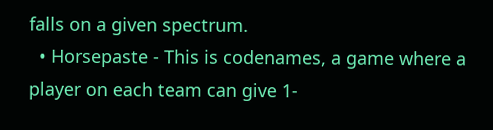falls on a given spectrum.
  • Horsepaste - This is codenames, a game where a player on each team can give 1-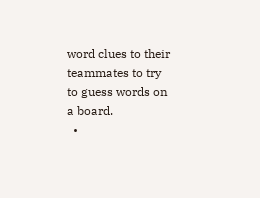word clues to their teammates to try to guess words on a board.
  •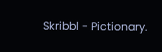Skribbl - Pictionary.